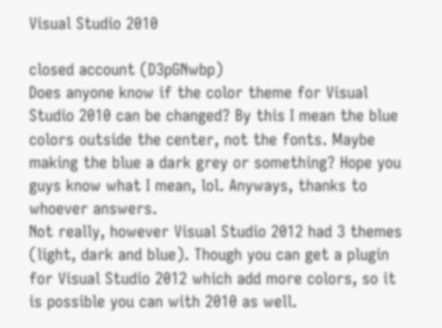Visual Studio 2010

closed account (D3pGNwbp)
Does anyone know if the color theme for Visual Studio 2010 can be changed? By this I mean the blue colors outside the center, not the fonts. Maybe making the blue a dark grey or something? Hope you guys know what I mean, lol. Anyways, thanks to whoever answers.
Not really, however Visual Studio 2012 had 3 themes (light, dark and blue). Though you can get a plugin for Visual Studio 2012 which add more colors, so it is possible you can with 2010 as well.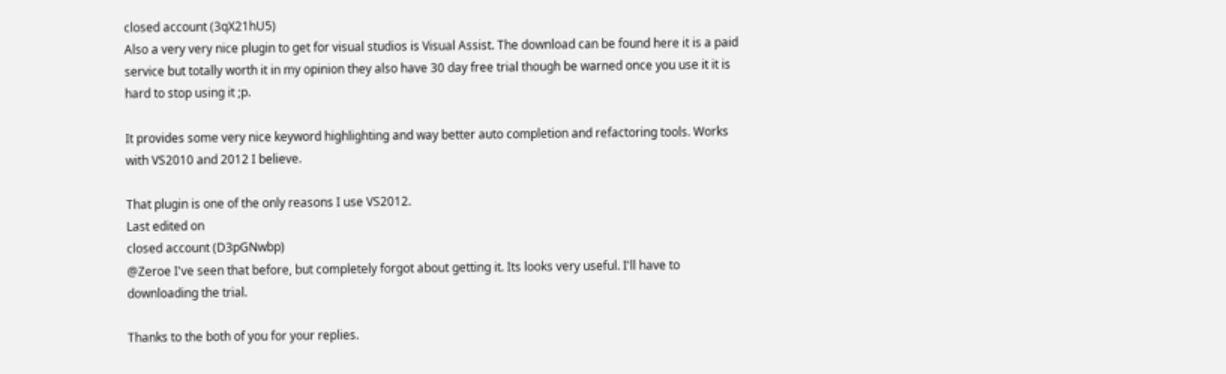closed account (3qX21hU5)
Also a very very nice plugin to get for visual studios is Visual Assist. The download can be found here it is a paid service but totally worth it in my opinion they also have 30 day free trial though be warned once you use it it is hard to stop using it ;p.

It provides some very nice keyword highlighting and way better auto completion and refactoring tools. Works with VS2010 and 2012 I believe.

That plugin is one of the only reasons I use VS2012.
Last edited on
closed account (D3pGNwbp)
@Zeroe I've seen that before, but completely forgot about getting it. Its looks very useful. I'll have to downloading the trial.

Thanks to the both of you for your replies.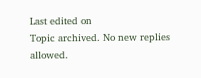Last edited on
Topic archived. No new replies allowed.